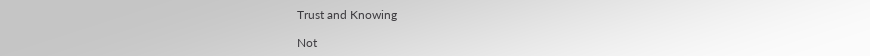Trust and Knowing

Not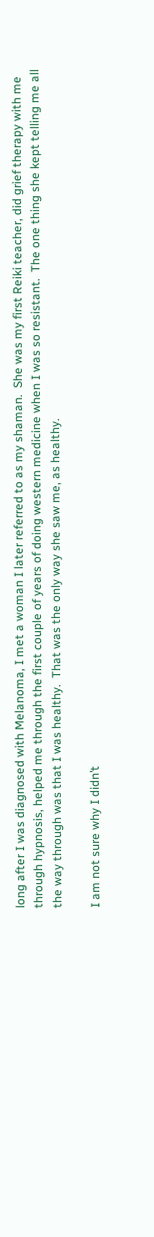long after I was diagnosed with Melanoma, I met a woman I later referred to as my shaman.  She was my first Reiki teacher, did grief therapy with me through hypnosis, helped me through the first couple of years of doing western medicine when I was so resistant.  The one thing she kept telling me all the way through was that I was healthy.  That was the only way she saw me, as healthy.

I am not sure why I didn’t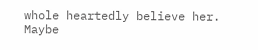whole heartedly believe her.  Maybe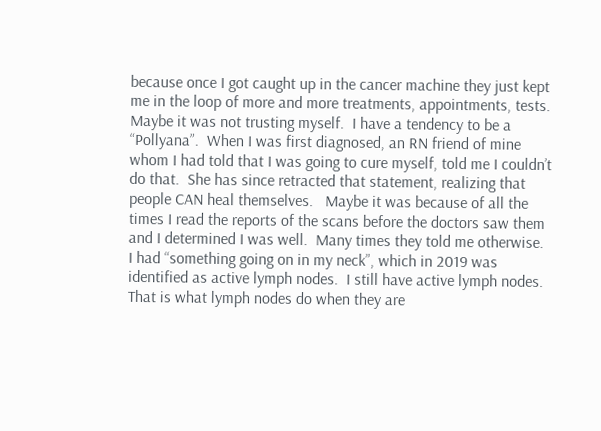because once I got caught up in the cancer machine they just kept me in the loop of more and more treatments, appointments, tests.  Maybe it was not trusting myself.  I have a tendency to be a “Pollyana”.  When I was first diagnosed, an RN friend of mine whom I had told that I was going to cure myself, told me I couldn’t do that.  She has since retracted that statement, realizing that people CAN heal themselves.   Maybe it was because of all the times I read the reports of the scans before the doctors saw them and I determined I was well.  Many times they told me otherwise.  I had “something going on in my neck”, which in 2019 was identified as active lymph nodes.  I still have active lymph nodes.  That is what lymph nodes do when they are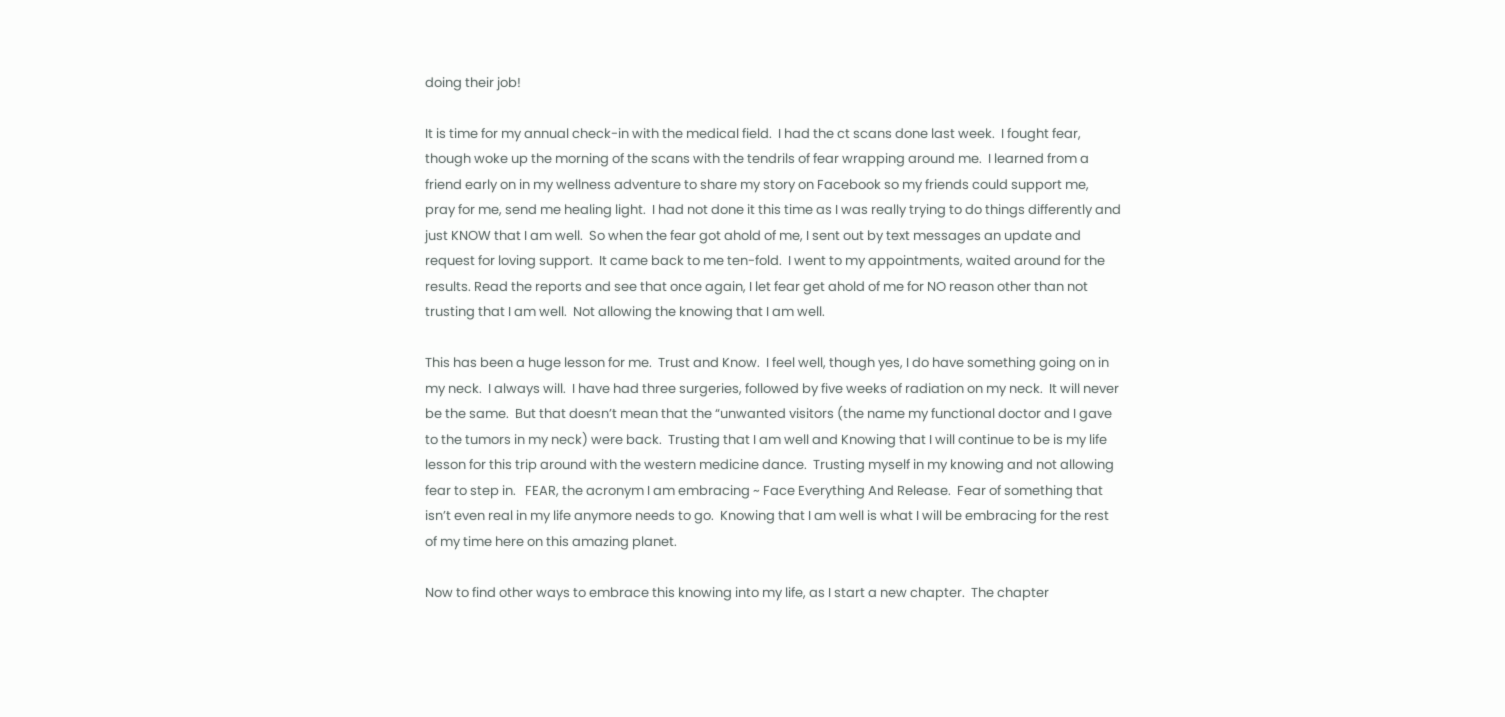doing their job!

It is time for my annual check-in with the medical field.  I had the ct scans done last week.  I fought fear, though woke up the morning of the scans with the tendrils of fear wrapping around me.  I learned from a friend early on in my wellness adventure to share my story on Facebook so my friends could support me, pray for me, send me healing light.  I had not done it this time as I was really trying to do things differently and just KNOW that I am well.  So when the fear got ahold of me, I sent out by text messages an update and request for loving support.  It came back to me ten-fold.  I went to my appointments, waited around for the results. Read the reports and see that once again, I let fear get ahold of me for NO reason other than not trusting that I am well.  Not allowing the knowing that I am well.

This has been a huge lesson for me.  Trust and Know.  I feel well, though yes, I do have something going on in my neck.  I always will.  I have had three surgeries, followed by five weeks of radiation on my neck.  It will never be the same.  But that doesn’t mean that the “unwanted visitors (the name my functional doctor and I gave to the tumors in my neck) were back.  Trusting that I am well and Knowing that I will continue to be is my life lesson for this trip around with the western medicine dance.  Trusting myself in my knowing and not allowing fear to step in.   FEAR, the acronym I am embracing ~ Face Everything And Release.  Fear of something that isn’t even real in my life anymore needs to go.  Knowing that I am well is what I will be embracing for the rest of my time here on this amazing planet.

Now to find other ways to embrace this knowing into my life, as I start a new chapter.  The chapter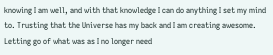knowing I am well, and with that knowledge I can do anything I set my mind to. Trusting that the Universe has my back and I am creating awesome.  Letting go of what was as I no longer need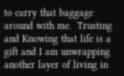to carry that baggage around with me.  Trusting and Knowing that life is a gift and I am unwrapping another layer of living in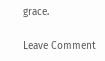grace.

Leave Comment